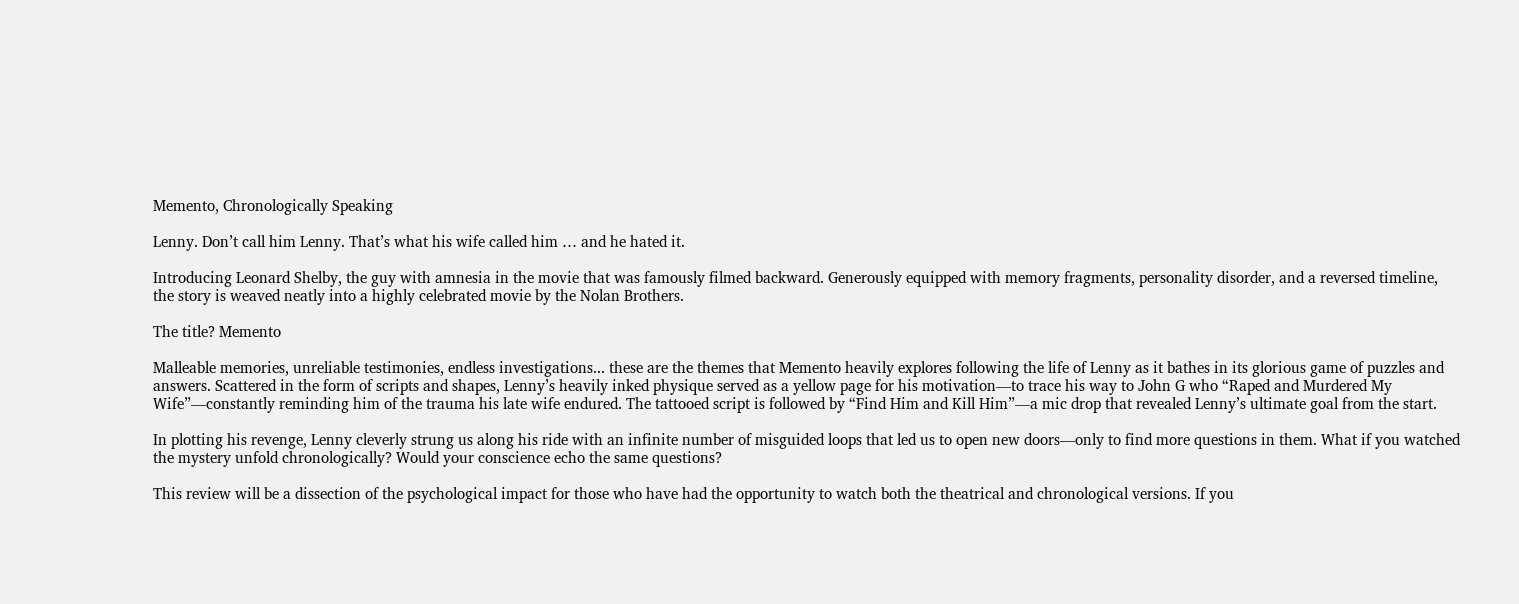Memento, Chronologically Speaking

Lenny. Don’t call him Lenny. That’s what his wife called him … and he hated it.

Introducing Leonard Shelby, the guy with amnesia in the movie that was famously filmed backward. Generously equipped with memory fragments, personality disorder, and a reversed timeline, the story is weaved neatly into a highly celebrated movie by the Nolan Brothers.

The title? Memento

Malleable memories, unreliable testimonies, endless investigations... these are the themes that Memento heavily explores following the life of Lenny as it bathes in its glorious game of puzzles and answers. Scattered in the form of scripts and shapes, Lenny’s heavily inked physique served as a yellow page for his motivation—to trace his way to John G who “Raped and Murdered My Wife”—constantly reminding him of the trauma his late wife endured. The tattooed script is followed by “Find Him and Kill Him”—a mic drop that revealed Lenny’s ultimate goal from the start.

In plotting his revenge, Lenny cleverly strung us along his ride with an infinite number of misguided loops that led us to open new doors—only to find more questions in them. What if you watched the mystery unfold chronologically? Would your conscience echo the same questions?

This review will be a dissection of the psychological impact for those who have had the opportunity to watch both the theatrical and chronological versions. If you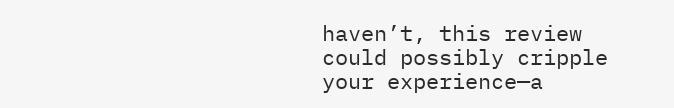haven’t, this review could possibly cripple your experience—a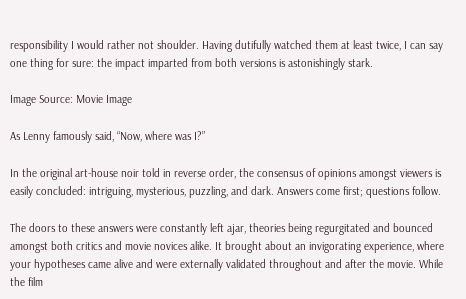responsibility I would rather not shoulder. Having dutifully watched them at least twice, I can say one thing for sure: the impact imparted from both versions is astonishingly stark.

Image Source: Movie Image

As Lenny famously said, “Now, where was I?”

In the original art-house noir told in reverse order, the consensus of opinions amongst viewers is easily concluded: intriguing, mysterious, puzzling, and dark. Answers come first; questions follow.

The doors to these answers were constantly left ajar, theories being regurgitated and bounced amongst both critics and movie novices alike. It brought about an invigorating experience, where your hypotheses came alive and were externally validated throughout and after the movie. While the film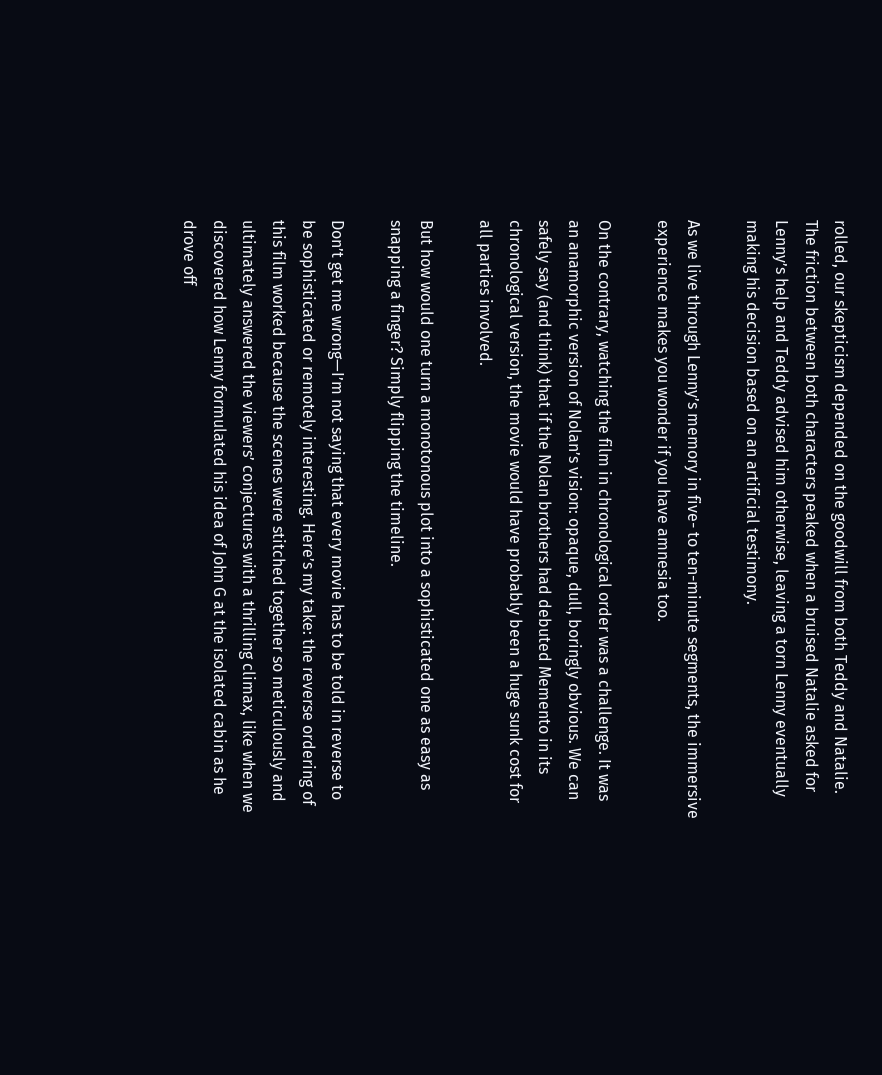rolled, our skepticism depended on the goodwill from both Teddy and Natalie. The friction between both characters peaked when a bruised Natalie asked for Lenny’s help and Teddy advised him otherwise, leaving a torn Lenny eventually making his decision based on an artificial testimony.

As we live through Lenny’s memory in five- to ten-minute segments, the immersive experience makes you wonder if you have amnesia too.

On the contrary, watching the film in chronological order was a challenge. It was an anamorphic version of Nolan’s vision: opaque, dull, boringly obvious. We can safely say (and think) that if the Nolan brothers had debuted Memento in its chronological version, the movie would have probably been a huge sunk cost for all parties involved.

But how would one turn a monotonous plot into a sophisticated one as easy as snapping a finger? Simply flipping the timeline.

Don’t get me wrong—I’m not saying that every movie has to be told in reverse to be sophisticated or remotely interesting. Here’s my take: the reverse ordering of this film worked because the scenes were stitched together so meticulously and ultimately answered the viewers’ conjectures with a thrilling climax, like when we discovered how Lenny formulated his idea of John G at the isolated cabin as he drove off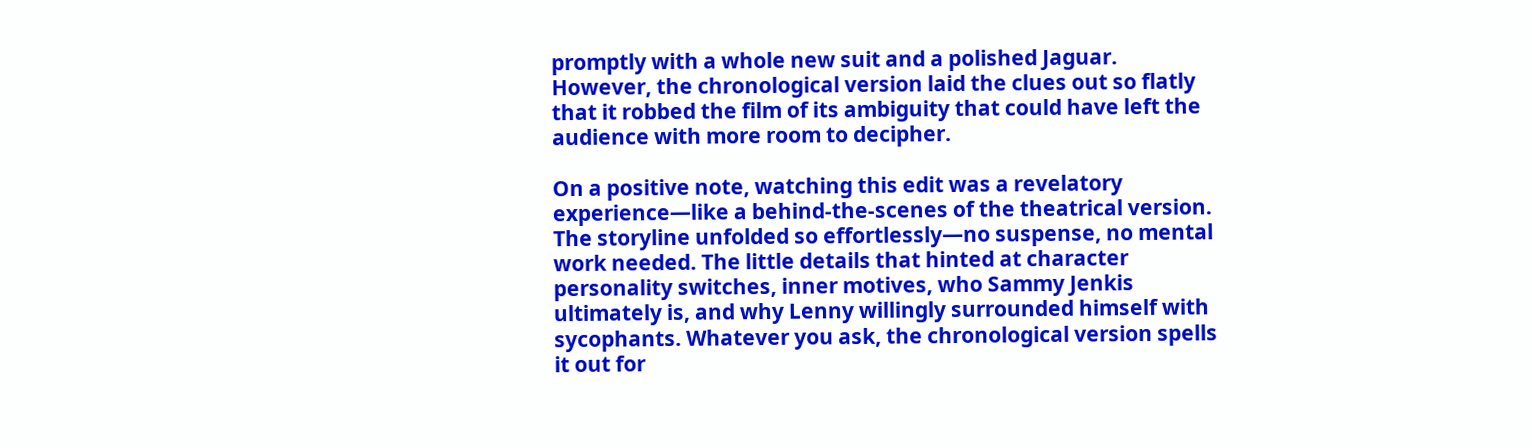promptly with a whole new suit and a polished Jaguar. However, the chronological version laid the clues out so flatly that it robbed the film of its ambiguity that could have left the audience with more room to decipher.

On a positive note, watching this edit was a revelatory experience—like a behind-the-scenes of the theatrical version. The storyline unfolded so effortlessly—no suspense, no mental work needed. The little details that hinted at character personality switches, inner motives, who Sammy Jenkis ultimately is, and why Lenny willingly surrounded himself with sycophants. Whatever you ask, the chronological version spells it out for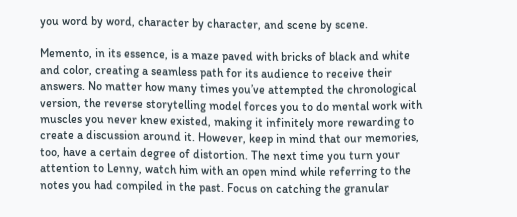you word by word, character by character, and scene by scene.

Memento, in its essence, is a maze paved with bricks of black and white and color, creating a seamless path for its audience to receive their answers. No matter how many times you’ve attempted the chronological version, the reverse storytelling model forces you to do mental work with muscles you never knew existed, making it infinitely more rewarding to create a discussion around it. However, keep in mind that our memories, too, have a certain degree of distortion. The next time you turn your attention to Lenny, watch him with an open mind while referring to the notes you had compiled in the past. Focus on catching the granular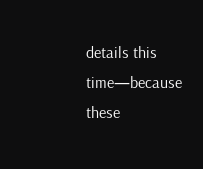details this time—because these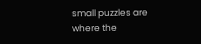small puzzles are where the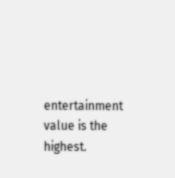entertainment value is the highest.